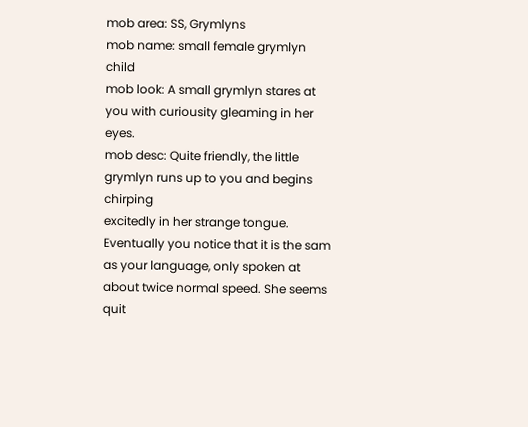mob area: SS, Grymlyns
mob name: small female grymlyn child
mob look: A small grymlyn stares at you with curiousity gleaming in her eyes.
mob desc: Quite friendly, the little grymlyn runs up to you and begins chirping
excitedly in her strange tongue. Eventually you notice that it is the sam
as your language, only spoken at about twice normal speed. She seems quit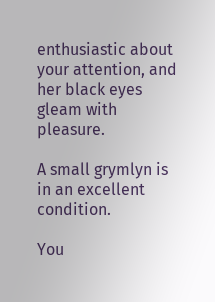enthusiastic about your attention, and her black eyes gleam with pleasure.

A small grymlyn is in an excellent condition.

You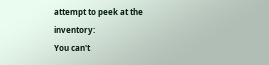attempt to peek at the inventory:
You can't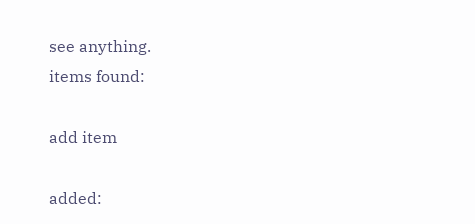see anything.
items found:

add item

added: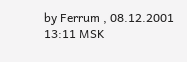by Ferrum , 08.12.2001 13:11 MSK